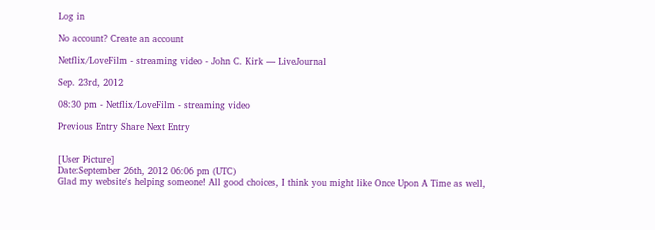Log in

No account? Create an account

Netflix/LoveFilm - streaming video - John C. Kirk — LiveJournal

Sep. 23rd, 2012

08:30 pm - Netflix/LoveFilm - streaming video

Previous Entry Share Next Entry


[User Picture]
Date:September 26th, 2012 06:06 pm (UTC)
Glad my website's helping someone! All good choices, I think you might like Once Upon A Time as well,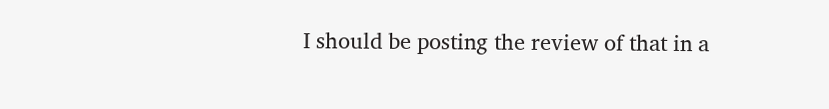I should be posting the review of that in a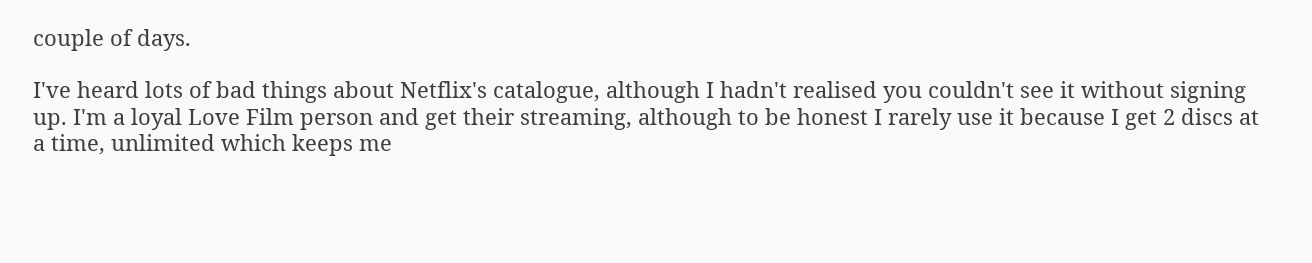couple of days.

I've heard lots of bad things about Netflix's catalogue, although I hadn't realised you couldn't see it without signing up. I'm a loyal Love Film person and get their streaming, although to be honest I rarely use it because I get 2 discs at a time, unlimited which keeps me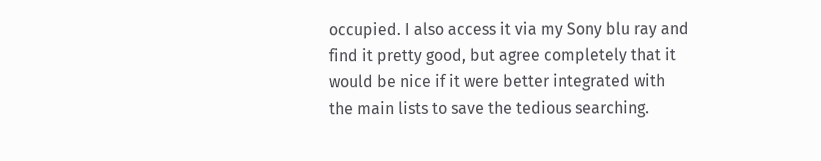occupied. I also access it via my Sony blu ray and find it pretty good, but agree completely that it would be nice if it were better integrated with the main lists to save the tedious searching.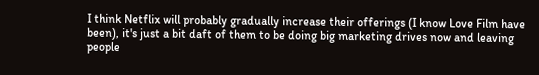I think Netflix will probably gradually increase their offerings (I know Love Film have been), it's just a bit daft of them to be doing big marketing drives now and leaving people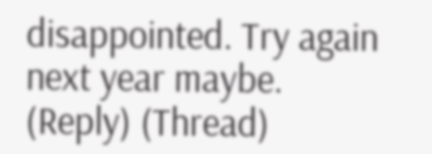disappointed. Try again next year maybe.
(Reply) (Thread)